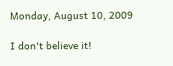Monday, August 10, 2009

I don't believe it!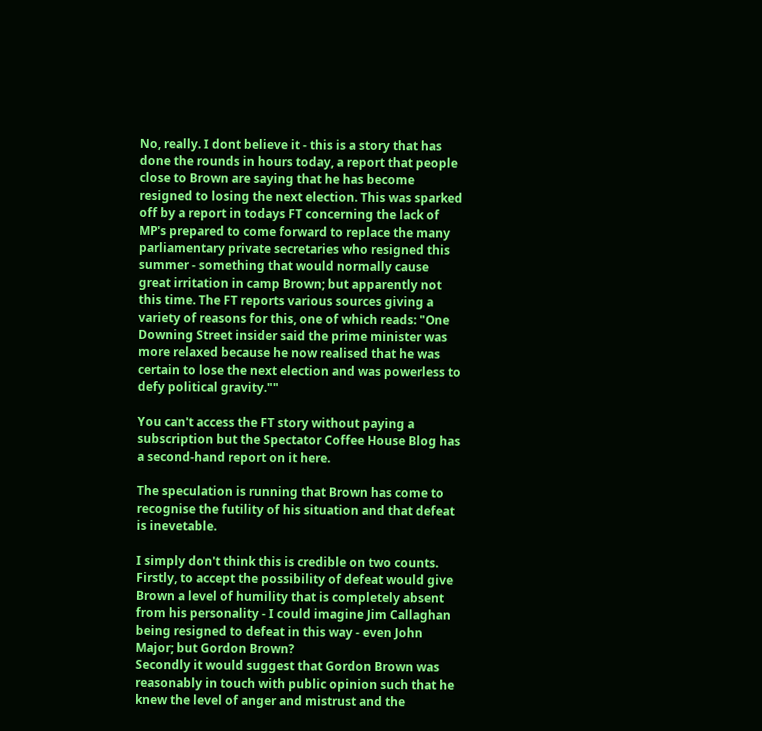No, really. I dont believe it - this is a story that has done the rounds in hours today, a report that people close to Brown are saying that he has become resigned to losing the next election. This was sparked off by a report in todays FT concerning the lack of MP's prepared to come forward to replace the many parliamentary private secretaries who resigned this summer - something that would normally cause great irritation in camp Brown; but apparently not this time. The FT reports various sources giving a variety of reasons for this, one of which reads: "One Downing Street insider said the prime minister was more relaxed because he now realised that he was certain to lose the next election and was powerless to defy political gravity.""

You can't access the FT story without paying a subscription but the Spectator Coffee House Blog has a second-hand report on it here.

The speculation is running that Brown has come to recognise the futility of his situation and that defeat is inevetable.

I simply don't think this is credible on two counts.
Firstly, to accept the possibility of defeat would give Brown a level of humility that is completely absent from his personality - I could imagine Jim Callaghan being resigned to defeat in this way - even John Major; but Gordon Brown?
Secondly it would suggest that Gordon Brown was reasonably in touch with public opinion such that he knew the level of anger and mistrust and the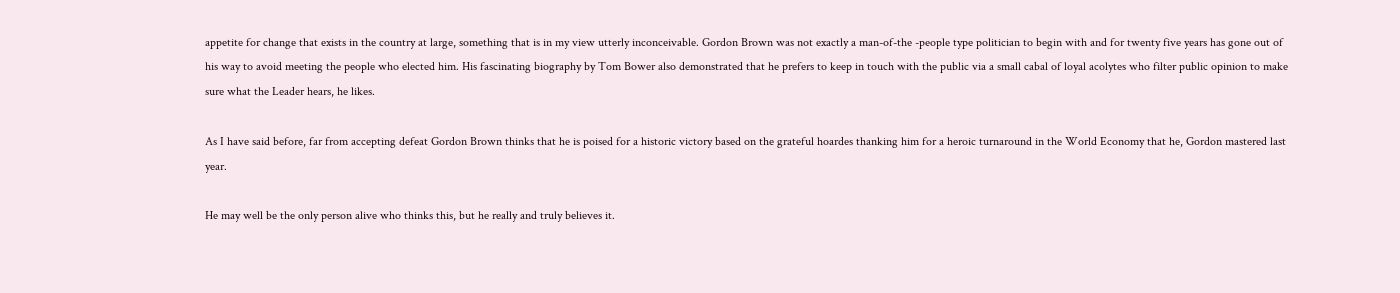appetite for change that exists in the country at large, something that is in my view utterly inconceivable. Gordon Brown was not exactly a man-of-the -people type politician to begin with and for twenty five years has gone out of his way to avoid meeting the people who elected him. His fascinating biography by Tom Bower also demonstrated that he prefers to keep in touch with the public via a small cabal of loyal acolytes who filter public opinion to make sure what the Leader hears, he likes.

As I have said before, far from accepting defeat Gordon Brown thinks that he is poised for a historic victory based on the grateful hoardes thanking him for a heroic turnaround in the World Economy that he, Gordon mastered last year.

He may well be the only person alive who thinks this, but he really and truly believes it.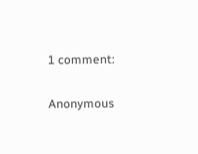1 comment:

Anonymous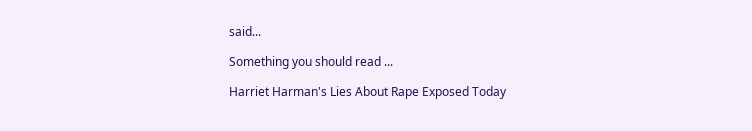said...

Something you should read ...

Harriet Harman's Lies About Rape Exposed Today